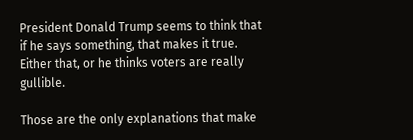President Donald Trump seems to think that if he says something, that makes it true. Either that, or he thinks voters are really gullible.

Those are the only explanations that make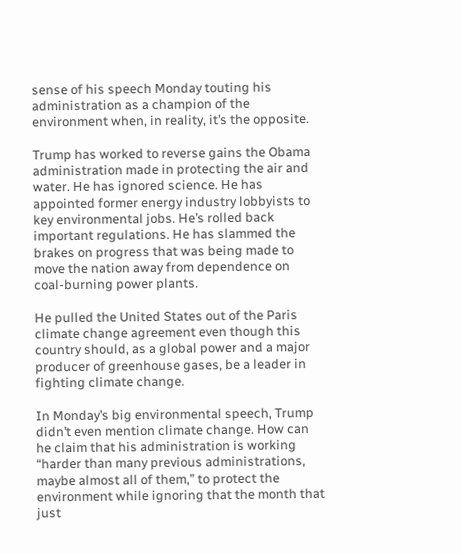sense of his speech Monday touting his administration as a champion of the environment when, in reality, it’s the opposite.

Trump has worked to reverse gains the Obama administration made in protecting the air and water. He has ignored science. He has appointed former energy industry lobbyists to key environmental jobs. He’s rolled back important regulations. He has slammed the brakes on progress that was being made to move the nation away from dependence on coal-burning power plants.

He pulled the United States out of the Paris climate change agreement even though this country should, as a global power and a major producer of greenhouse gases, be a leader in fighting climate change.

In Monday’s big environmental speech, Trump didn’t even mention climate change. How can he claim that his administration is working “harder than many previous administrations, maybe almost all of them,” to protect the environment while ignoring that the month that just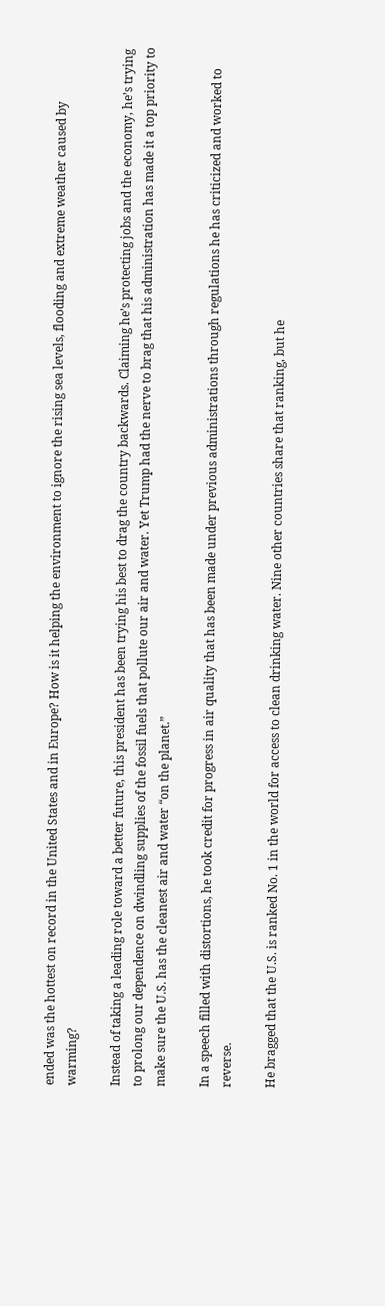ended was the hottest on record in the United States and in Europe? How is it helping the environment to ignore the rising sea levels, flooding and extreme weather caused by warming?

Instead of taking a leading role toward a better future, this president has been trying his best to drag the country backwards. Claiming he’s protecting jobs and the economy, he’s trying to prolong our dependence on dwindling supplies of the fossil fuels that pollute our air and water. Yet Trump had the nerve to brag that his administration has made it a top priority to make sure the U.S. has the cleanest air and water “on the planet.”

In a speech filled with distortions, he took credit for progress in air quality that has been made under previous administrations through regulations he has criticized and worked to reverse.

He bragged that the U.S. is ranked No. 1 in the world for access to clean drinking water. Nine other countries share that ranking, but he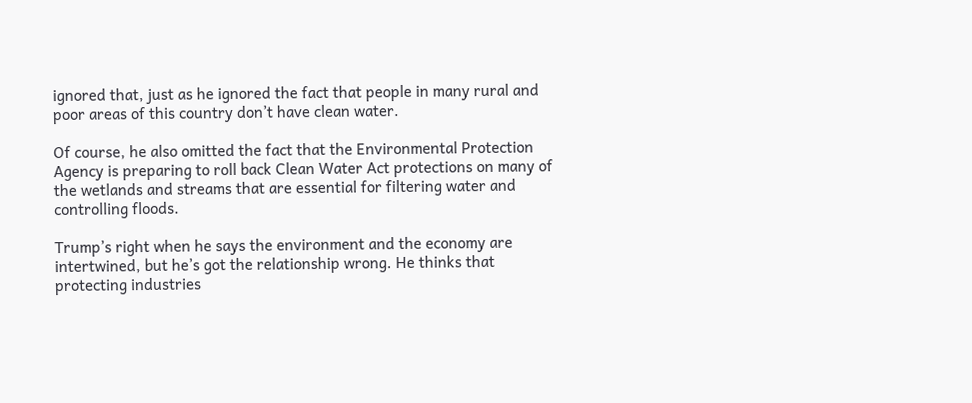ignored that, just as he ignored the fact that people in many rural and poor areas of this country don’t have clean water.

Of course, he also omitted the fact that the Environmental Protection Agency is preparing to roll back Clean Water Act protections on many of the wetlands and streams that are essential for filtering water and controlling floods.

Trump’s right when he says the environment and the economy are intertwined, but he’s got the relationship wrong. He thinks that protecting industries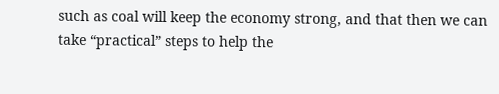such as coal will keep the economy strong, and that then we can take “practical” steps to help the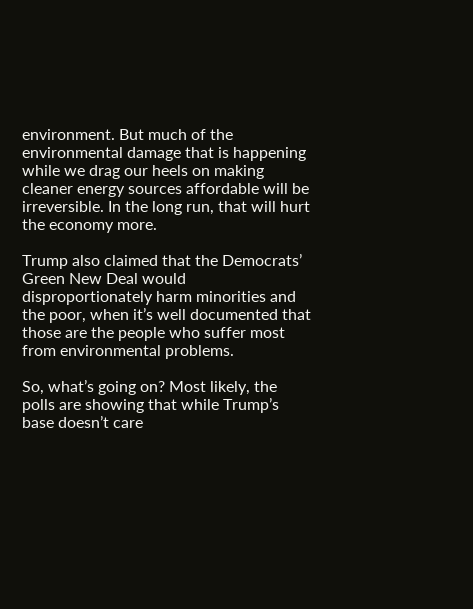environment. But much of the environmental damage that is happening while we drag our heels on making cleaner energy sources affordable will be irreversible. In the long run, that will hurt the economy more.

Trump also claimed that the Democrats’ Green New Deal would disproportionately harm minorities and the poor, when it’s well documented that those are the people who suffer most from environmental problems.

So, what’s going on? Most likely, the polls are showing that while Trump’s base doesn’t care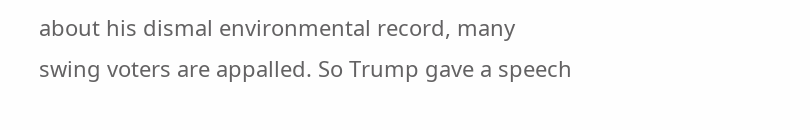about his dismal environmental record, many swing voters are appalled. So Trump gave a speech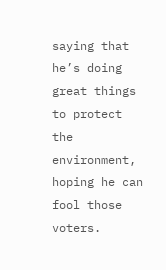saying that he’s doing great things to protect the environment, hoping he can fool those voters.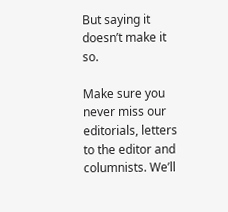But saying it doesn’t make it so.

Make sure you never miss our editorials, letters to the editor and columnists. We’ll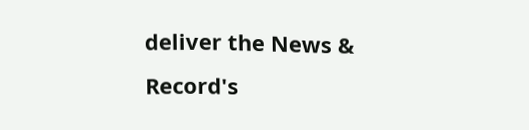deliver the News & Record's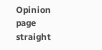Opinion page straight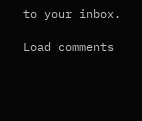to your inbox.

Load comments